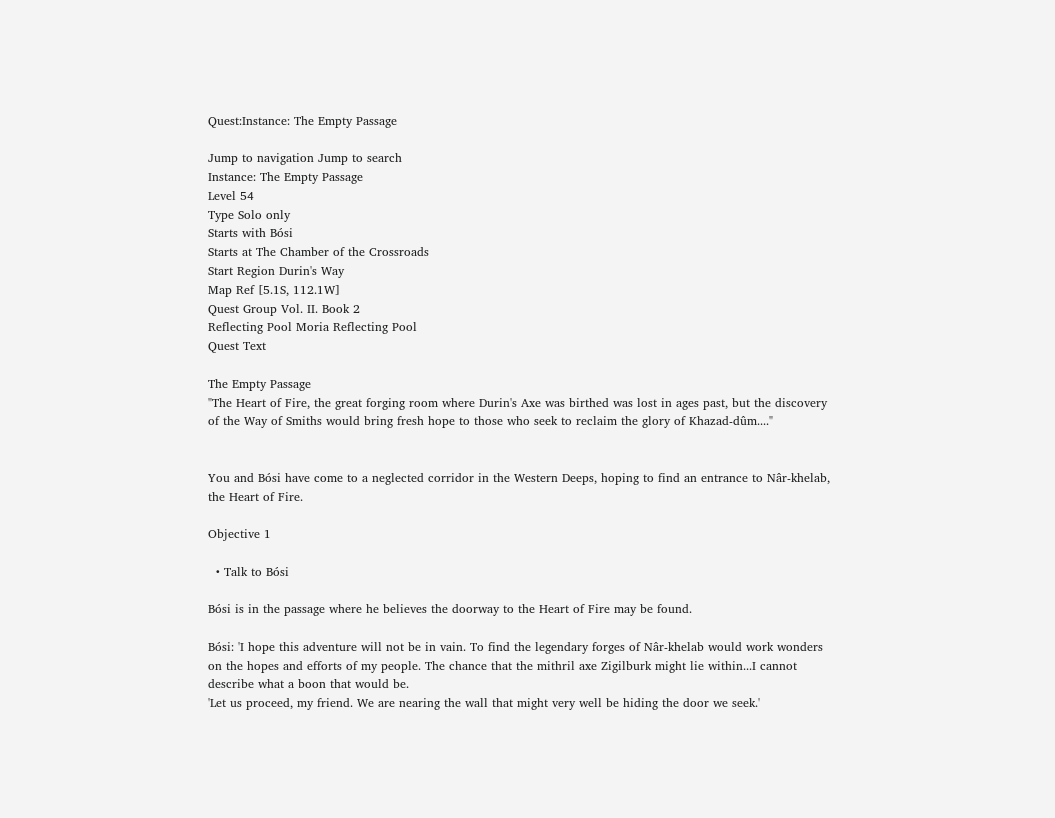Quest:Instance: The Empty Passage

Jump to navigation Jump to search
Instance: The Empty Passage
Level 54
Type Solo only
Starts with Bósi
Starts at The Chamber of the Crossroads
Start Region Durin's Way
Map Ref [5.1S, 112.1W]
Quest Group Vol. II. Book 2
Reflecting Pool Moria Reflecting Pool
Quest Text

The Empty Passage
"The Heart of Fire, the great forging room where Durin's Axe was birthed was lost in ages past, but the discovery of the Way of Smiths would bring fresh hope to those who seek to reclaim the glory of Khazad-dûm...."


You and Bósi have come to a neglected corridor in the Western Deeps, hoping to find an entrance to Nâr-khelab, the Heart of Fire.

Objective 1

  • Talk to Bósi

Bósi is in the passage where he believes the doorway to the Heart of Fire may be found.

Bósi: 'I hope this adventure will not be in vain. To find the legendary forges of Nâr-khelab would work wonders on the hopes and efforts of my people. The chance that the mithril axe Zigilburk might lie within...I cannot describe what a boon that would be.
'Let us proceed, my friend. We are nearing the wall that might very well be hiding the door we seek.'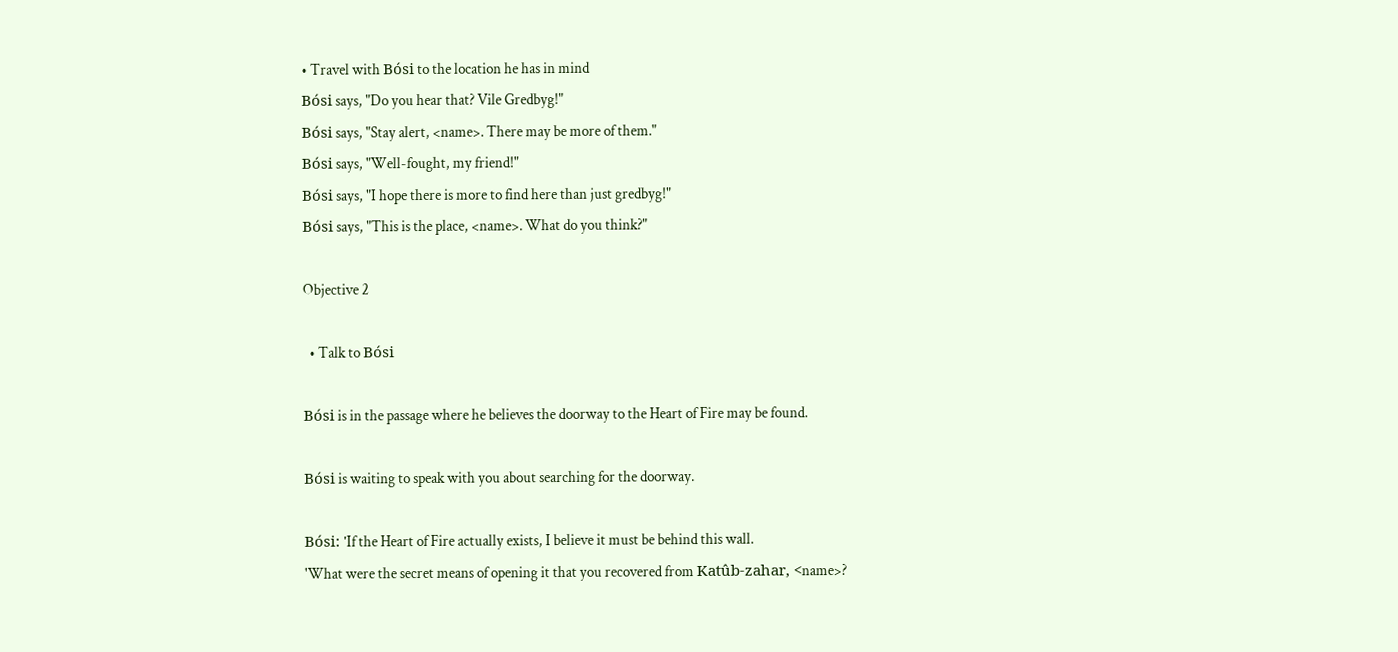• Travel with Bósi to the location he has in mind
Bósi says, "Do you hear that? Vile Gredbyg!"
Bósi says, "Stay alert, <name>. There may be more of them."
Bósi says, "Well-fought, my friend!"
Bósi says, "I hope there is more to find here than just gredbyg!"
Bósi says, "This is the place, <name>. What do you think?"

Objective 2

  • Talk to Bósi

Bósi is in the passage where he believes the doorway to the Heart of Fire may be found.

Bósi is waiting to speak with you about searching for the doorway.

Bósi: 'If the Heart of Fire actually exists, I believe it must be behind this wall.
'What were the secret means of opening it that you recovered from Katûb-zahar, <name>?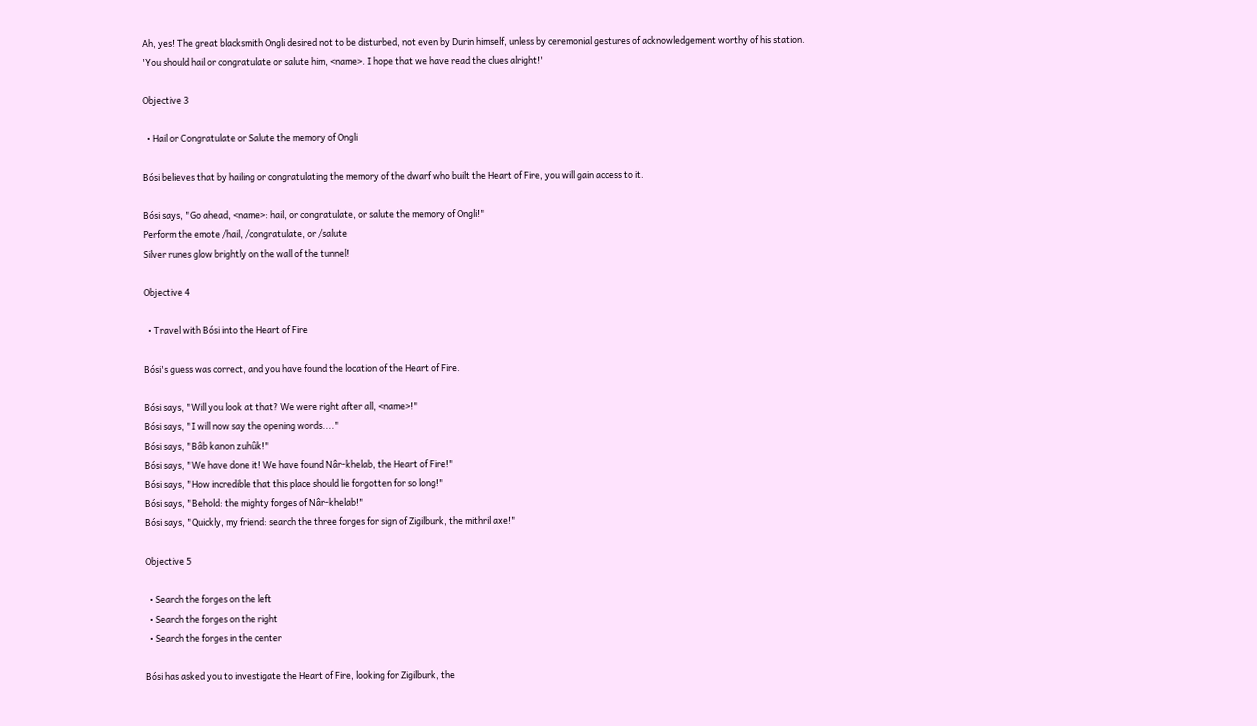Ah, yes! The great blacksmith Ongli desired not to be disturbed, not even by Durin himself, unless by ceremonial gestures of acknowledgement worthy of his station.
'You should hail or congratulate or salute him, <name>. I hope that we have read the clues alright!'

Objective 3

  • Hail or Congratulate or Salute the memory of Ongli

Bósi believes that by hailing or congratulating the memory of the dwarf who built the Heart of Fire, you will gain access to it.

Bósi says, "Go ahead, <name>: hail, or congratulate, or salute the memory of Ongli!"
Perform the emote /hail, /congratulate, or /salute
Silver runes glow brightly on the wall of the tunnel!

Objective 4

  • Travel with Bósi into the Heart of Fire

Bósi's guess was correct, and you have found the location of the Heart of Fire.

Bósi says, "Will you look at that? We were right after all, <name>!"
Bósi says, "I will now say the opening words...."
Bósi says, "Bâb kanon zuhûk!"
Bósi says, "We have done it! We have found Nâr-khelab, the Heart of Fire!"
Bósi says, "How incredible that this place should lie forgotten for so long!"
Bósi says, "Behold: the mighty forges of Nâr-khelab!"
Bósi says, "Quickly, my friend: search the three forges for sign of Zigilburk, the mithril axe!"

Objective 5

  • Search the forges on the left
  • Search the forges on the right
  • Search the forges in the center

Bósi has asked you to investigate the Heart of Fire, looking for Zigilburk, the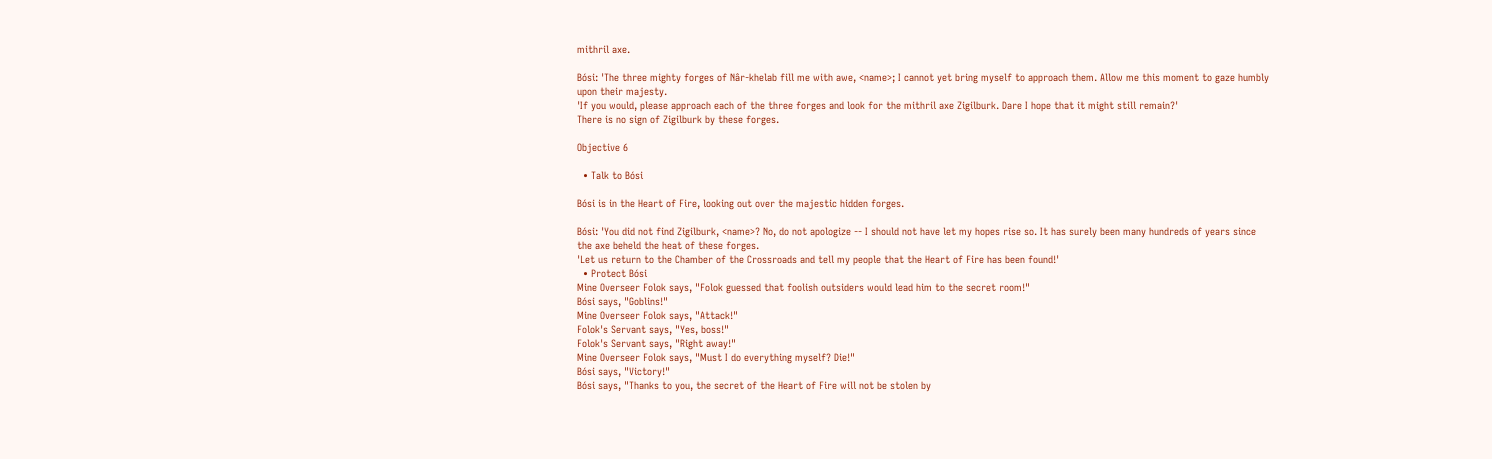mithril axe.

Bósi: 'The three mighty forges of Nâr-khelab fill me with awe, <name>; I cannot yet bring myself to approach them. Allow me this moment to gaze humbly upon their majesty.
'If you would, please approach each of the three forges and look for the mithril axe Zigilburk. Dare I hope that it might still remain?'
There is no sign of Zigilburk by these forges.

Objective 6

  • Talk to Bósi

Bósi is in the Heart of Fire, looking out over the majestic hidden forges.

Bósi: 'You did not find Zigilburk, <name>? No, do not apologize -- I should not have let my hopes rise so. It has surely been many hundreds of years since the axe beheld the heat of these forges.
'Let us return to the Chamber of the Crossroads and tell my people that the Heart of Fire has been found!'
  • Protect Bósi
Mine Overseer Folok says, "Folok guessed that foolish outsiders would lead him to the secret room!"
Bósi says, "Goblins!"
Mine Overseer Folok says, "Attack!"
Folok's Servant says, "Yes, boss!"
Folok's Servant says, "Right away!"
Mine Overseer Folok says, "Must I do everything myself? Die!"
Bósi says, "Victory!"
Bósi says, "Thanks to you, the secret of the Heart of Fire will not be stolen by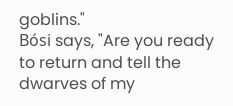goblins."
Bósi says, "Are you ready to return and tell the dwarves of my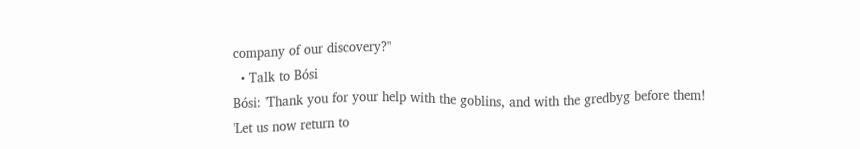company of our discovery?"
  • Talk to Bósi
Bósi: 'Thank you for your help with the goblins, and with the gredbyg before them!
'Let us now return to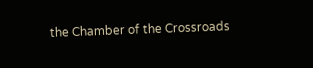the Chamber of the Crossroads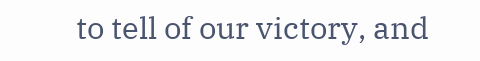to tell of our victory, and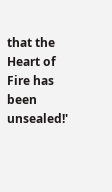that the Heart of Fire has been unsealed!'